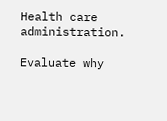Health care administration.

Evaluate why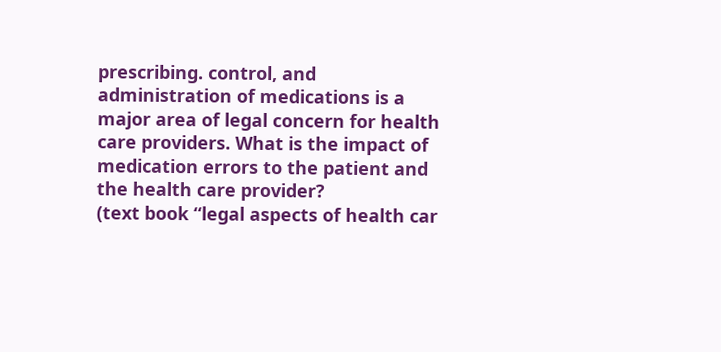prescribing. control, and administration of medications is a major area of legal concern for health care providers. What is the impact of medication errors to the patient and the health care provider?
(text book “legal aspects of health car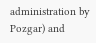administration by Pozgar) and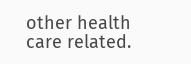other health care related.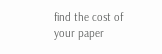find the cost of your paper